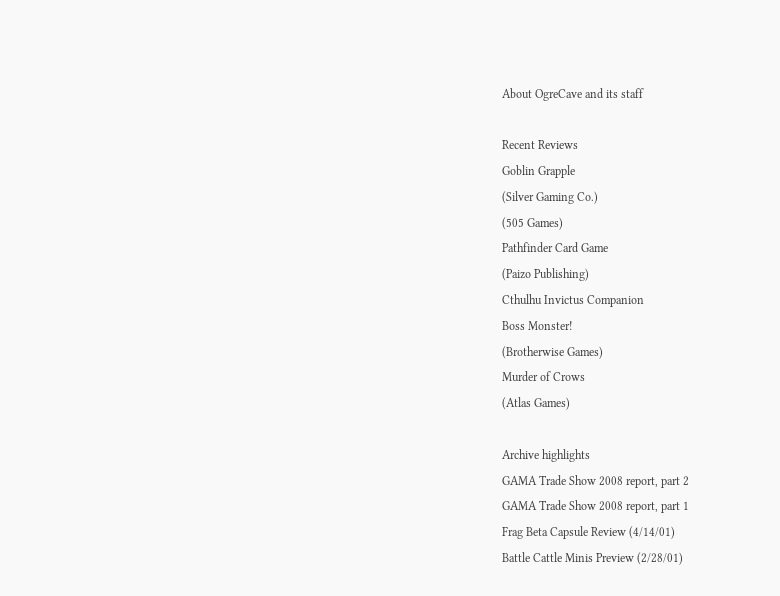About OgreCave and its staff

Recent Reviews
Goblin Grapple
(Silver Gaming Co.)
(505 Games)
Pathfinder Card Game
(Paizo Publishing)
Cthulhu Invictus Companion
Boss Monster!
(Brotherwise Games)
Murder of Crows
(Atlas Games)

Archive highlights
GAMA Trade Show 2008 report, part 2
GAMA Trade Show 2008 report, part 1
Frag Beta Capsule Review (4/14/01)
Battle Cattle Minis Preview (2/28/01)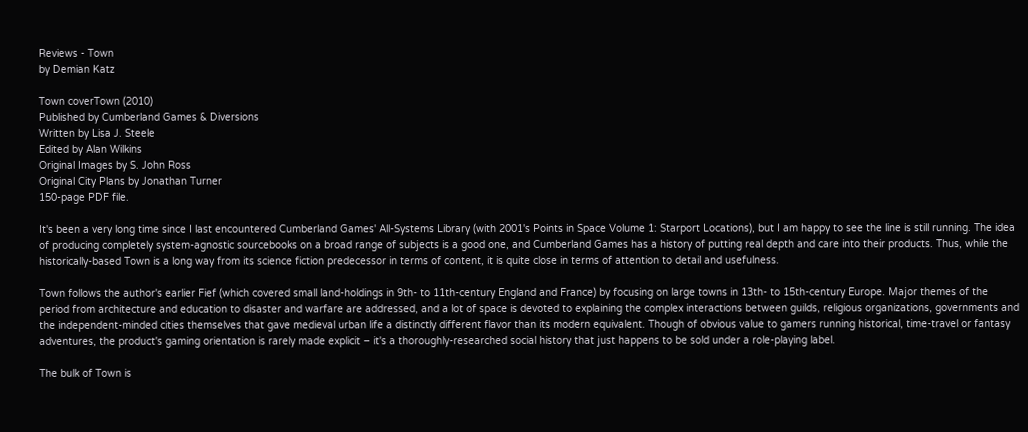Reviews - Town
by Demian Katz

Town coverTown (2010)
Published by Cumberland Games & Diversions
Written by Lisa J. Steele
Edited by Alan Wilkins
Original Images by S. John Ross
Original City Plans by Jonathan Turner
150-page PDF file.

It's been a very long time since I last encountered Cumberland Games' All-Systems Library (with 2001's Points in Space Volume 1: Starport Locations), but I am happy to see the line is still running. The idea of producing completely system-agnostic sourcebooks on a broad range of subjects is a good one, and Cumberland Games has a history of putting real depth and care into their products. Thus, while the historically-based Town is a long way from its science fiction predecessor in terms of content, it is quite close in terms of attention to detail and usefulness.

Town follows the author's earlier Fief (which covered small land-holdings in 9th- to 11th-century England and France) by focusing on large towns in 13th- to 15th-century Europe. Major themes of the period from architecture and education to disaster and warfare are addressed, and a lot of space is devoted to explaining the complex interactions between guilds, religious organizations, governments and the independent-minded cities themselves that gave medieval urban life a distinctly different flavor than its modern equivalent. Though of obvious value to gamers running historical, time-travel or fantasy adventures, the product's gaming orientation is rarely made explicit – it's a thoroughly-researched social history that just happens to be sold under a role-playing label.

The bulk of Town is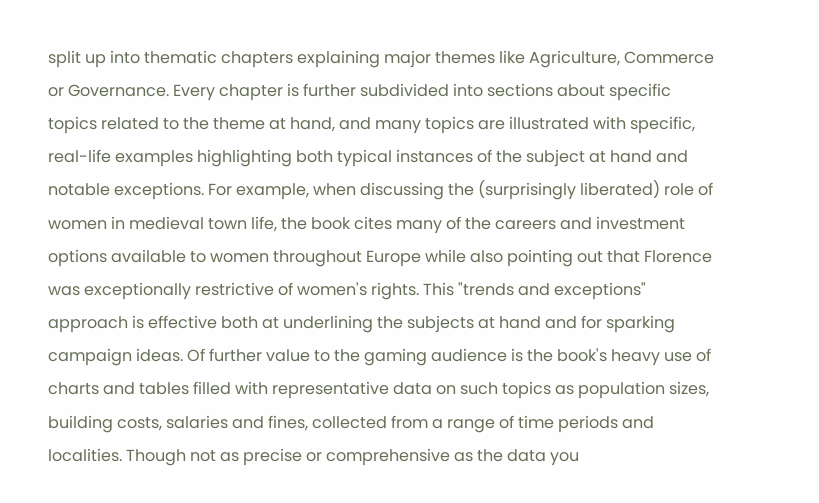split up into thematic chapters explaining major themes like Agriculture, Commerce or Governance. Every chapter is further subdivided into sections about specific topics related to the theme at hand, and many topics are illustrated with specific, real-life examples highlighting both typical instances of the subject at hand and notable exceptions. For example, when discussing the (surprisingly liberated) role of women in medieval town life, the book cites many of the careers and investment options available to women throughout Europe while also pointing out that Florence was exceptionally restrictive of women's rights. This "trends and exceptions" approach is effective both at underlining the subjects at hand and for sparking campaign ideas. Of further value to the gaming audience is the book's heavy use of charts and tables filled with representative data on such topics as population sizes, building costs, salaries and fines, collected from a range of time periods and localities. Though not as precise or comprehensive as the data you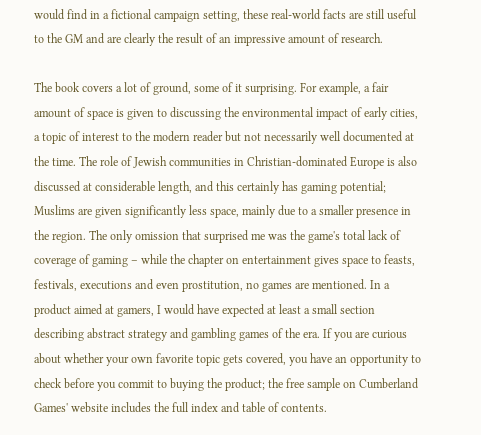would find in a fictional campaign setting, these real-world facts are still useful to the GM and are clearly the result of an impressive amount of research.

The book covers a lot of ground, some of it surprising. For example, a fair amount of space is given to discussing the environmental impact of early cities, a topic of interest to the modern reader but not necessarily well documented at the time. The role of Jewish communities in Christian-dominated Europe is also discussed at considerable length, and this certainly has gaming potential; Muslims are given significantly less space, mainly due to a smaller presence in the region. The only omission that surprised me was the game's total lack of coverage of gaming – while the chapter on entertainment gives space to feasts, festivals, executions and even prostitution, no games are mentioned. In a product aimed at gamers, I would have expected at least a small section describing abstract strategy and gambling games of the era. If you are curious about whether your own favorite topic gets covered, you have an opportunity to check before you commit to buying the product; the free sample on Cumberland Games' website includes the full index and table of contents.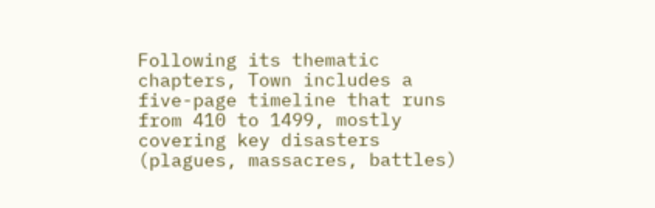Following its thematic chapters, Town includes a five-page timeline that runs from 410 to 1499, mostly covering key disasters (plagues, massacres, battles)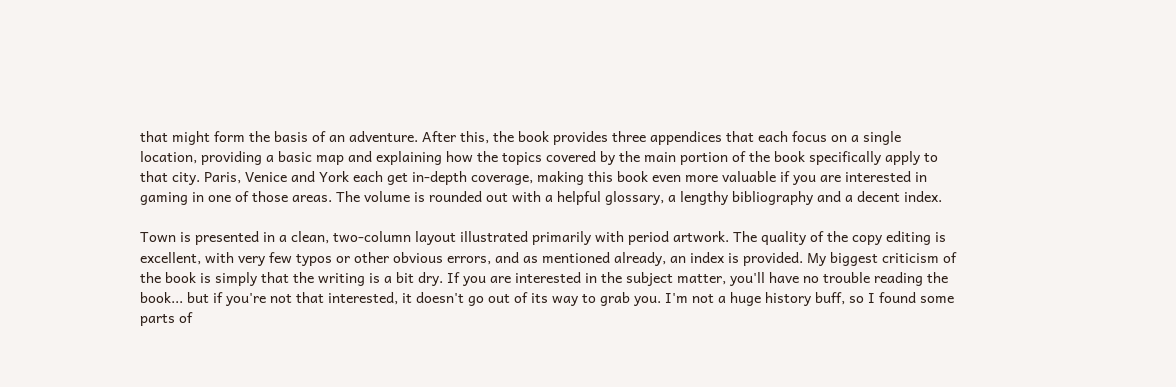that might form the basis of an adventure. After this, the book provides three appendices that each focus on a single location, providing a basic map and explaining how the topics covered by the main portion of the book specifically apply to that city. Paris, Venice and York each get in-depth coverage, making this book even more valuable if you are interested in gaming in one of those areas. The volume is rounded out with a helpful glossary, a lengthy bibliography and a decent index.

Town is presented in a clean, two-column layout illustrated primarily with period artwork. The quality of the copy editing is excellent, with very few typos or other obvious errors, and as mentioned already, an index is provided. My biggest criticism of the book is simply that the writing is a bit dry. If you are interested in the subject matter, you'll have no trouble reading the book... but if you're not that interested, it doesn't go out of its way to grab you. I'm not a huge history buff, so I found some parts of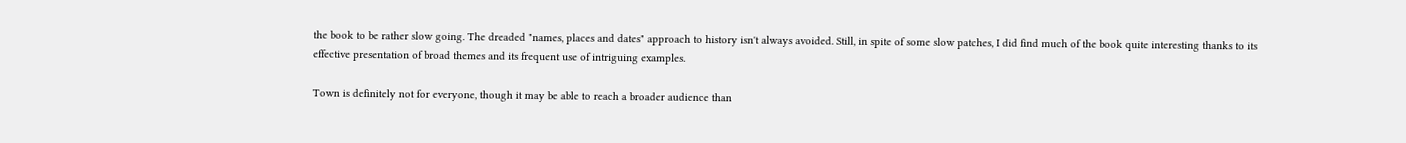the book to be rather slow going. The dreaded "names, places and dates" approach to history isn't always avoided. Still, in spite of some slow patches, I did find much of the book quite interesting thanks to its effective presentation of broad themes and its frequent use of intriguing examples.

Town is definitely not for everyone, though it may be able to reach a broader audience than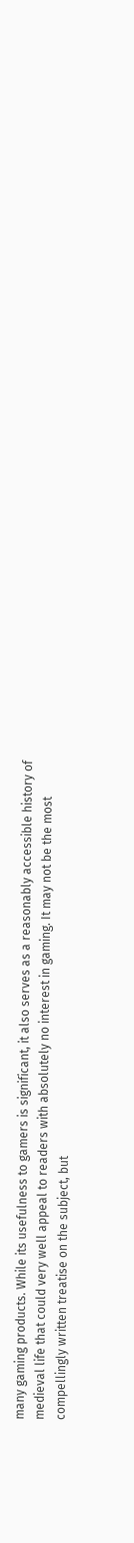many gaming products. While its usefulness to gamers is significant, it also serves as a reasonably accessible history of medieval life that could very well appeal to readers with absolutely no interest in gaming. It may not be the most compellingly written treatise on the subject, but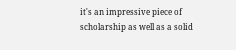it's an impressive piece of scholarship as well as a solid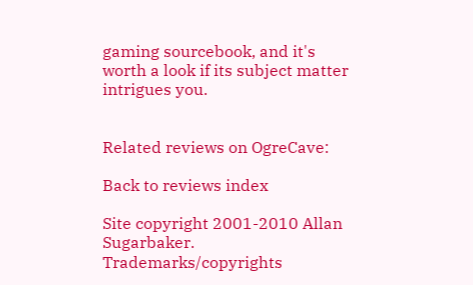gaming sourcebook, and it's worth a look if its subject matter intrigues you.


Related reviews on OgreCave:

Back to reviews index

Site copyright 2001-2010 Allan Sugarbaker. Trademarks/copyrights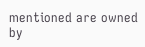mentioned are owned by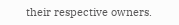their respective owners.